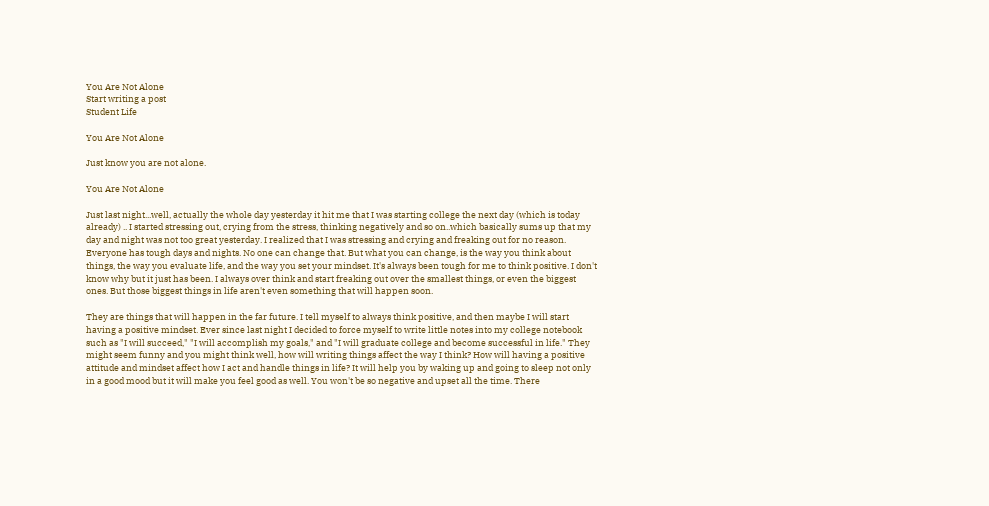You Are Not Alone
Start writing a post
Student Life

You Are Not Alone

Just know you are not alone.

You Are Not Alone

Just last night...well, actually the whole day yesterday it hit me that I was starting college the next day (which is today already) .. I started stressing out, crying from the stress, thinking negatively and so on..which basically sums up that my day and night was not too great yesterday. I realized that I was stressing and crying and freaking out for no reason. Everyone has tough days and nights. No one can change that. But what you can change, is the way you think about things, the way you evaluate life, and the way you set your mindset. It's always been tough for me to think positive. I don't know why but it just has been. I always over think and start freaking out over the smallest things, or even the biggest ones. But those biggest things in life aren't even something that will happen soon.

They are things that will happen in the far future. I tell myself to always think positive, and then maybe I will start having a positive mindset. Ever since last night I decided to force myself to write little notes into my college notebook such as "I will succeed," "I will accomplish my goals," and "I will graduate college and become successful in life." They might seem funny and you might think well, how will writing things affect the way I think? How will having a positive attitude and mindset affect how I act and handle things in life? It will help you by waking up and going to sleep not only in a good mood but it will make you feel good as well. You won't be so negative and upset all the time. There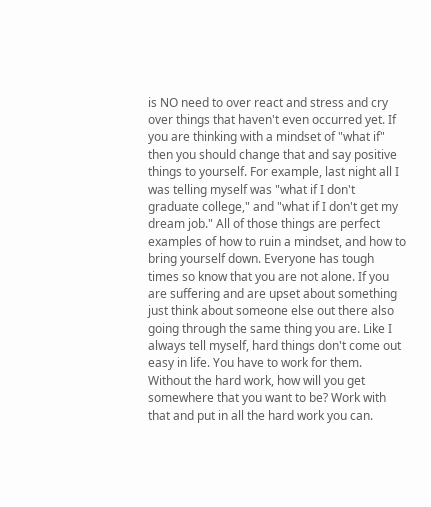is NO need to over react and stress and cry over things that haven't even occurred yet. If you are thinking with a mindset of "what if" then you should change that and say positive things to yourself. For example, last night all I was telling myself was "what if I don't graduate college," and "what if I don't get my dream job." All of those things are perfect examples of how to ruin a mindset, and how to bring yourself down. Everyone has tough times so know that you are not alone. If you are suffering and are upset about something just think about someone else out there also going through the same thing you are. Like I always tell myself, hard things don't come out easy in life. You have to work for them. Without the hard work, how will you get somewhere that you want to be? Work with that and put in all the hard work you can.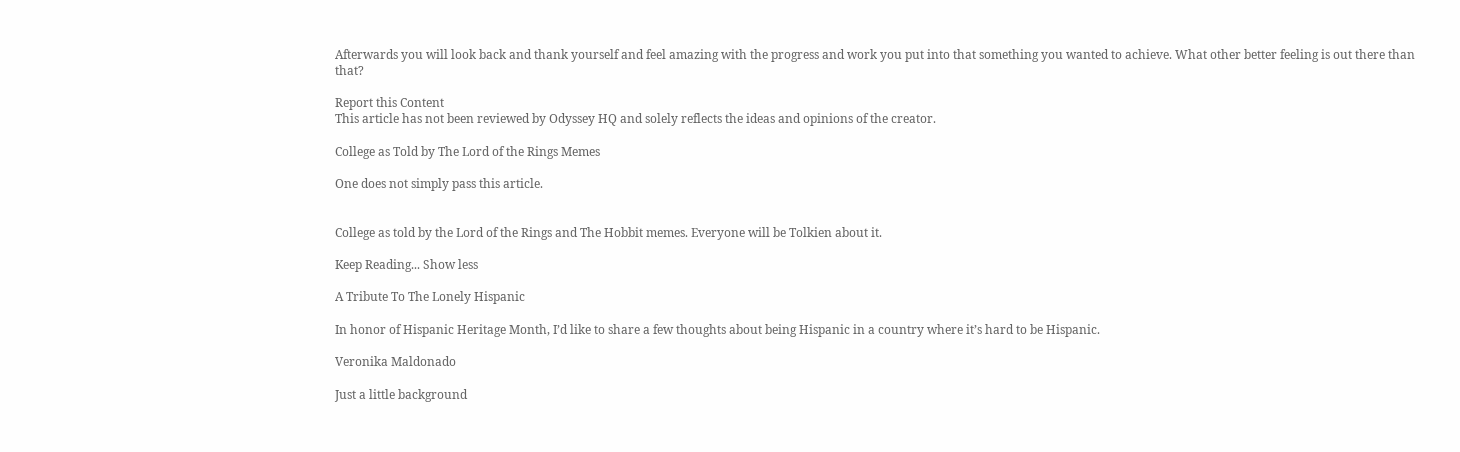Afterwards you will look back and thank yourself and feel amazing with the progress and work you put into that something you wanted to achieve. What other better feeling is out there than that?

Report this Content
This article has not been reviewed by Odyssey HQ and solely reflects the ideas and opinions of the creator.

College as Told by The Lord of the Rings Memes

One does not simply pass this article.


College as told by the Lord of the Rings and The Hobbit memes. Everyone will be Tolkien about it.

Keep Reading... Show less

A Tribute To The Lonely Hispanic

In honor of Hispanic Heritage Month, I’d like to share a few thoughts about being Hispanic in a country where it’s hard to be Hispanic.

Veronika Maldonado

Just a little background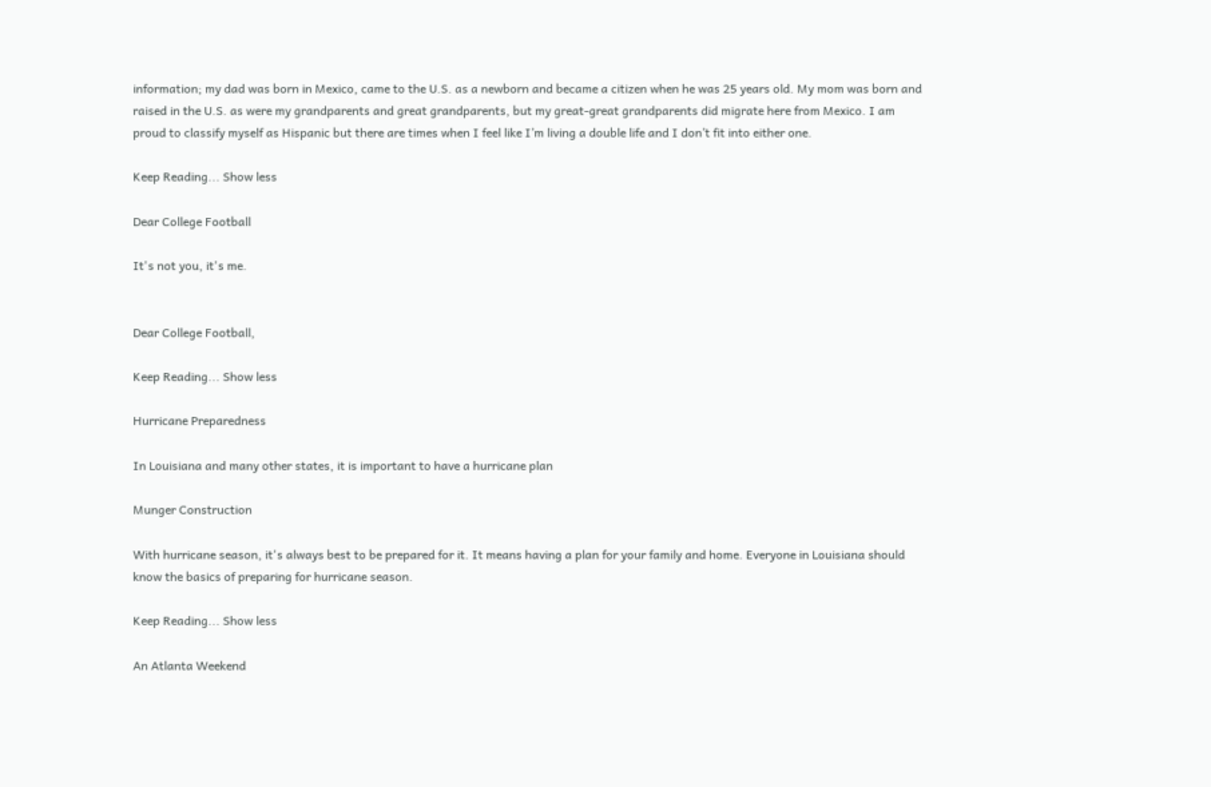information; my dad was born in Mexico, came to the U.S. as a newborn and became a citizen when he was 25 years old. My mom was born and raised in the U.S. as were my grandparents and great grandparents, but my great-great grandparents did migrate here from Mexico. I am proud to classify myself as Hispanic but there are times when I feel like I’m living a double life and I don’t fit into either one.

Keep Reading... Show less

Dear College Football

It's not you, it's me.


Dear College Football,

Keep Reading... Show less

Hurricane Preparedness

In Louisiana and many other states, it is important to have a hurricane plan

Munger Construction

With hurricane season, it's always best to be prepared for it. It means having a plan for your family and home. Everyone in Louisiana should know the basics of preparing for hurricane season.

Keep Reading... Show less

An Atlanta Weekend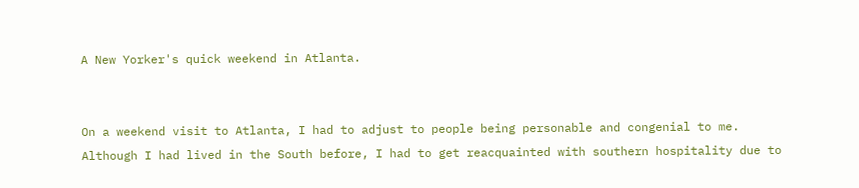A New Yorker's quick weekend in Atlanta.


On a weekend visit to Atlanta, I had to adjust to people being personable and congenial to me. Although I had lived in the South before, I had to get reacquainted with southern hospitality due to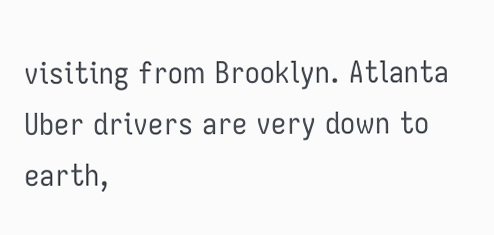visiting from Brooklyn. Atlanta Uber drivers are very down to earth,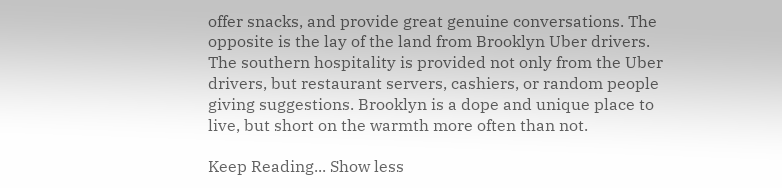offer snacks, and provide great genuine conversations. The opposite is the lay of the land from Brooklyn Uber drivers. The southern hospitality is provided not only from the Uber drivers, but restaurant servers, cashiers, or random people giving suggestions. Brooklyn is a dope and unique place to live, but short on the warmth more often than not.

Keep Reading... Show less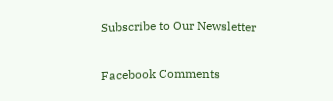Subscribe to Our Newsletter

Facebook Comments